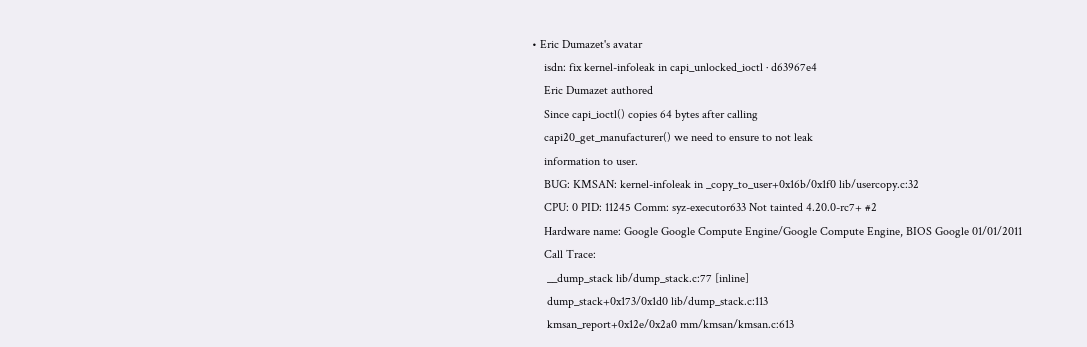• Eric Dumazet's avatar
    isdn: fix kernel-infoleak in capi_unlocked_ioctl · d63967e4
    Eric Dumazet authored
    Since capi_ioctl() copies 64 bytes after calling
    capi20_get_manufacturer() we need to ensure to not leak
    information to user.
    BUG: KMSAN: kernel-infoleak in _copy_to_user+0x16b/0x1f0 lib/usercopy.c:32
    CPU: 0 PID: 11245 Comm: syz-executor633 Not tainted 4.20.0-rc7+ #2
    Hardware name: Google Google Compute Engine/Google Compute Engine, BIOS Google 01/01/2011
    Call Trace:
     __dump_stack lib/dump_stack.c:77 [inline]
     dump_stack+0x173/0x1d0 lib/dump_stack.c:113
     kmsan_report+0x12e/0x2a0 mm/kmsan/kmsan.c:613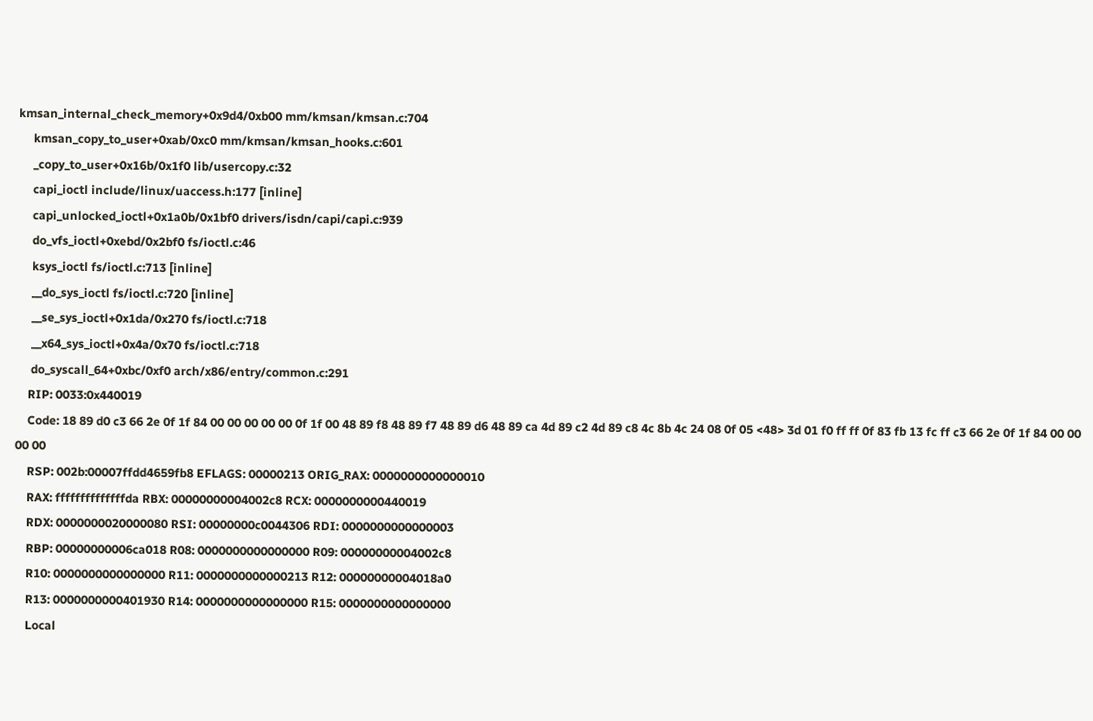kmsan_internal_check_memory+0x9d4/0xb00 mm/kmsan/kmsan.c:704
     kmsan_copy_to_user+0xab/0xc0 mm/kmsan/kmsan_hooks.c:601
     _copy_to_user+0x16b/0x1f0 lib/usercopy.c:32
     capi_ioctl include/linux/uaccess.h:177 [inline]
     capi_unlocked_ioctl+0x1a0b/0x1bf0 drivers/isdn/capi/capi.c:939
     do_vfs_ioctl+0xebd/0x2bf0 fs/ioctl.c:46
     ksys_ioctl fs/ioctl.c:713 [inline]
     __do_sys_ioctl fs/ioctl.c:720 [inline]
     __se_sys_ioctl+0x1da/0x270 fs/ioctl.c:718
     __x64_sys_ioctl+0x4a/0x70 fs/ioctl.c:718
     do_syscall_64+0xbc/0xf0 arch/x86/entry/common.c:291
    RIP: 0033:0x440019
    Code: 18 89 d0 c3 66 2e 0f 1f 84 00 00 00 00 00 0f 1f 00 48 89 f8 48 89 f7 48 89 d6 48 89 ca 4d 89 c2 4d 89 c8 4c 8b 4c 24 08 0f 05 <48> 3d 01 f0 ff ff 0f 83 fb 13 fc ff c3 66 2e 0f 1f 84 00 00 00 00
    RSP: 002b:00007ffdd4659fb8 EFLAGS: 00000213 ORIG_RAX: 0000000000000010
    RAX: ffffffffffffffda RBX: 00000000004002c8 RCX: 0000000000440019
    RDX: 0000000020000080 RSI: 00000000c0044306 RDI: 0000000000000003
    RBP: 00000000006ca018 R08: 0000000000000000 R09: 00000000004002c8
    R10: 0000000000000000 R11: 0000000000000213 R12: 00000000004018a0
    R13: 0000000000401930 R14: 0000000000000000 R15: 0000000000000000
    Local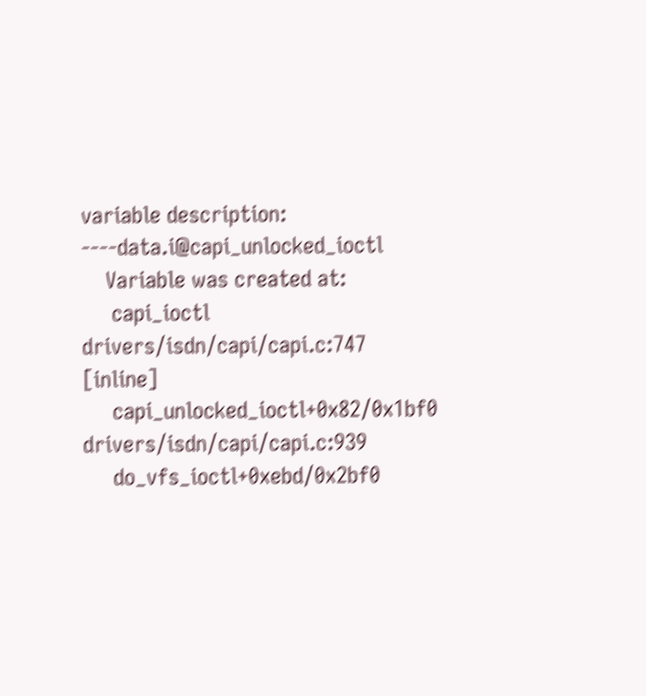variable description: ----data.i@capi_unlocked_ioctl
    Variable was created at:
     capi_ioctl drivers/isdn/capi/capi.c:747 [inline]
     capi_unlocked_ioctl+0x82/0x1bf0 drivers/isdn/capi/capi.c:939
     do_vfs_ioctl+0xebd/0x2bf0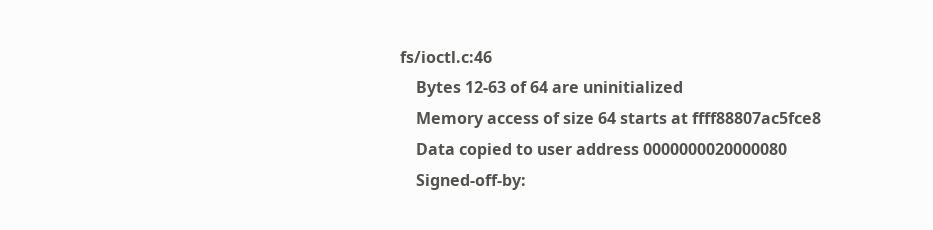fs/ioctl.c:46
    Bytes 12-63 of 64 are uninitialized
    Memory access of size 64 starts at ffff88807ac5fce8
    Data copied to user address 0000000020000080
    Signed-off-by: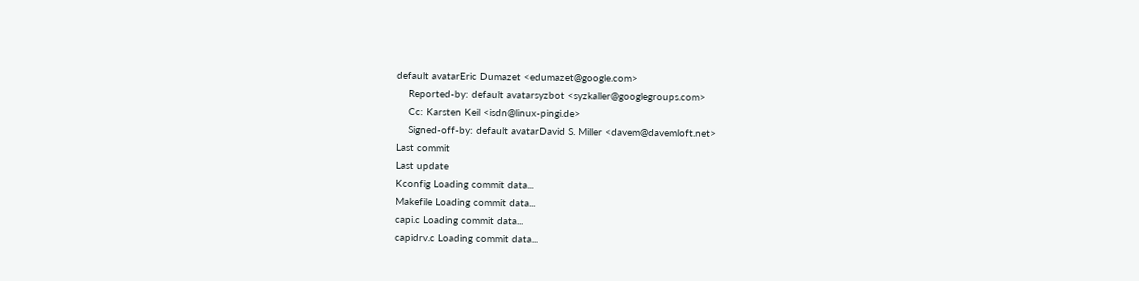default avatarEric Dumazet <edumazet@google.com>
    Reported-by: default avatarsyzbot <syzkaller@googlegroups.com>
    Cc: Karsten Keil <isdn@linux-pingi.de>
    Signed-off-by: default avatarDavid S. Miller <davem@davemloft.net>
Last commit
Last update
Kconfig Loading commit data...
Makefile Loading commit data...
capi.c Loading commit data...
capidrv.c Loading commit data...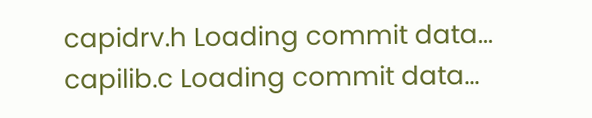capidrv.h Loading commit data...
capilib.c Loading commit data...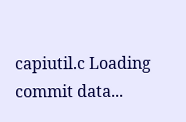capiutil.c Loading commit data...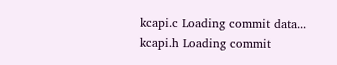kcapi.c Loading commit data...
kcapi.h Loading commit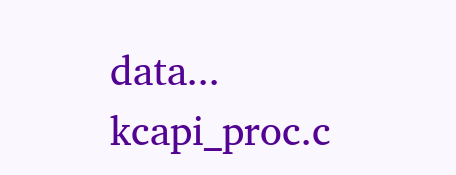data...
kcapi_proc.c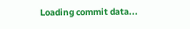Loading commit data...